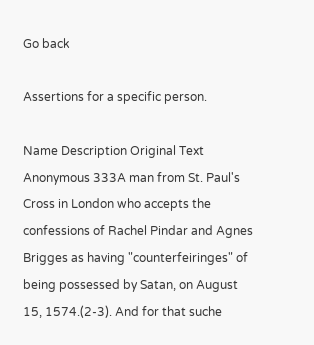Go back

Assertions for a specific person.

Name Description Original Text
Anonymous 333A man from St. Paul's Cross in London who accepts the confessions of Rachel Pindar and Agnes Brigges as having "counterfeiringes" of being possessed by Satan, on August 15, 1574.(2-3). And for that suche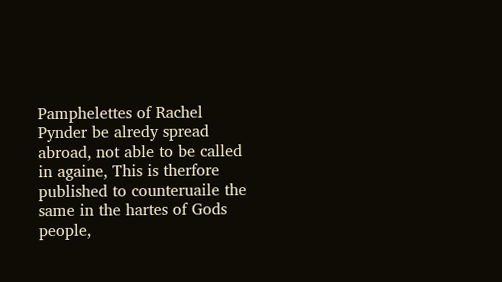Pamphelettes of Rachel Pynder be alredy spread abroad, not able to be called in againe, This is therfore published to counteruaile the same in the hartes of Gods people,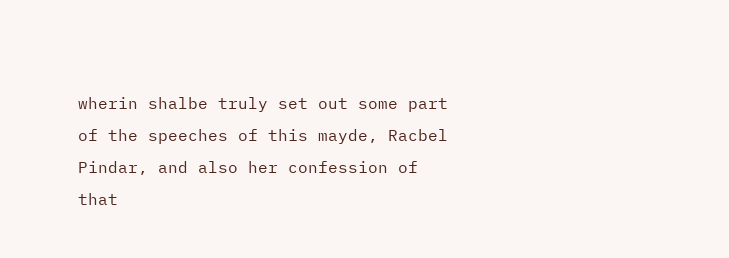wherin shalbe truly set out some part of the speeches of this mayde, Racbel Pindar, and also her confession of that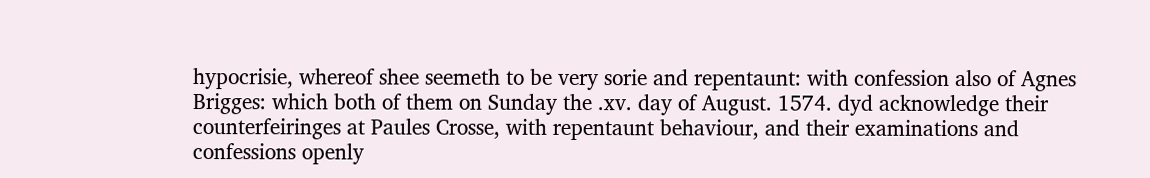hypocrisie, whereof shee seemeth to be very sorie and repentaunt: with confession also of Agnes Brigges: which both of them on Sunday the .xv. day of August. 1574. dyd acknowledge their counterfeiringes at Paules Crosse, with repentaunt behaviour, and their examinations and confessions openly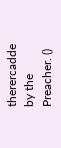therercadde by the Preacher. ()